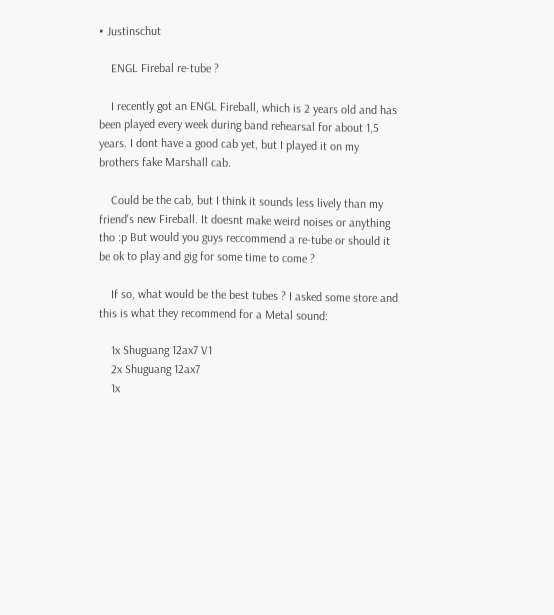• Justinschut

    ENGL Firebal re-tube ?

    I recently got an ENGL Fireball, which is 2 years old and has been played every week during band rehearsal for about 1,5 years. I dont have a good cab yet, but I played it on my brothers fake Marshall cab.

    Could be the cab, but I think it sounds less lively than my friend's new Fireball. It doesnt make weird noises or anything tho :p But would you guys reccommend a re-tube or should it be ok to play and gig for some time to come ?

    If so, what would be the best tubes ? I asked some store and this is what they recommend for a Metal sound:

    1x Shuguang 12ax7 V1
    2x Shuguang 12ax7
    1x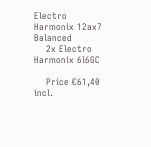Electro Harmonix 12ax7 Balanced
    2x Electro Harmonix 6l6GC

    Price €61,40 incl.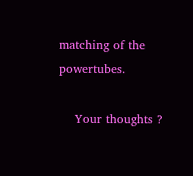matching of the powertubes.

    Your thoughts ?